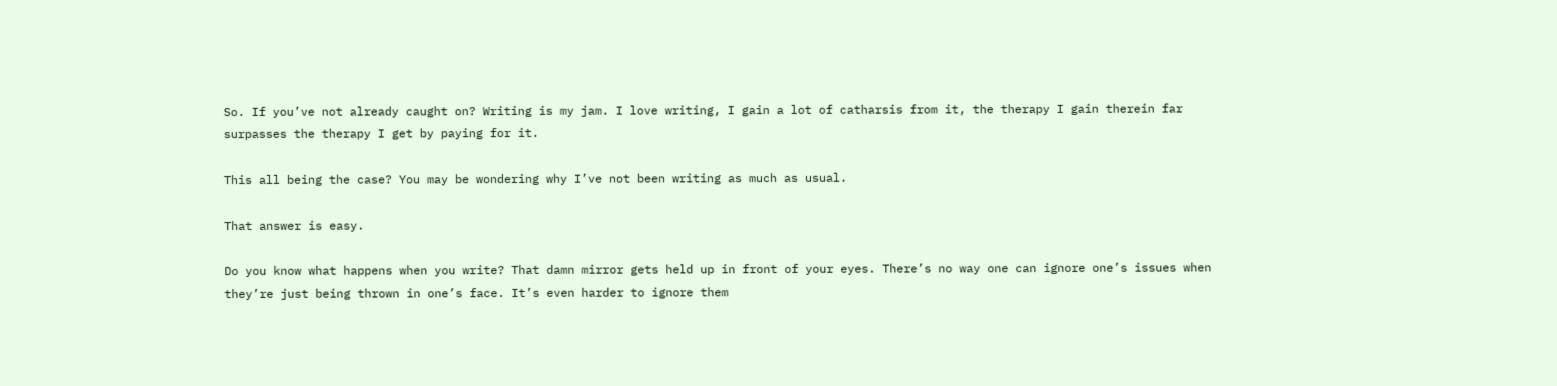So. If you’ve not already caught on? Writing is my jam. I love writing, I gain a lot of catharsis from it, the therapy I gain therein far surpasses the therapy I get by paying for it.

This all being the case? You may be wondering why I’ve not been writing as much as usual.

That answer is easy.

Do you know what happens when you write? That damn mirror gets held up in front of your eyes. There’s no way one can ignore one’s issues when they’re just being thrown in one’s face. It’s even harder to ignore them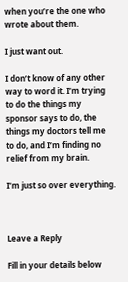when you’re the one who wrote about them.

I just want out.

I don’t know of any other way to word it. I’m trying to do the things my sponsor says to do, the things my doctors tell me to do, and I’m finding no relief from my brain.

I’m just so over everything.



Leave a Reply

Fill in your details below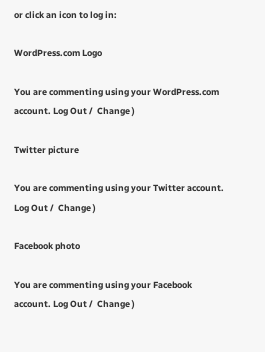or click an icon to log in:

WordPress.com Logo

You are commenting using your WordPress.com account. Log Out /  Change )

Twitter picture

You are commenting using your Twitter account. Log Out /  Change )

Facebook photo

You are commenting using your Facebook account. Log Out /  Change )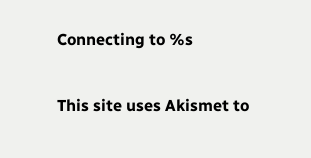Connecting to %s

This site uses Akismet to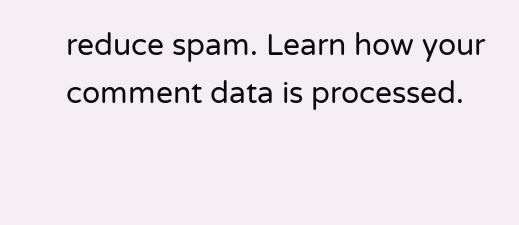reduce spam. Learn how your comment data is processed.